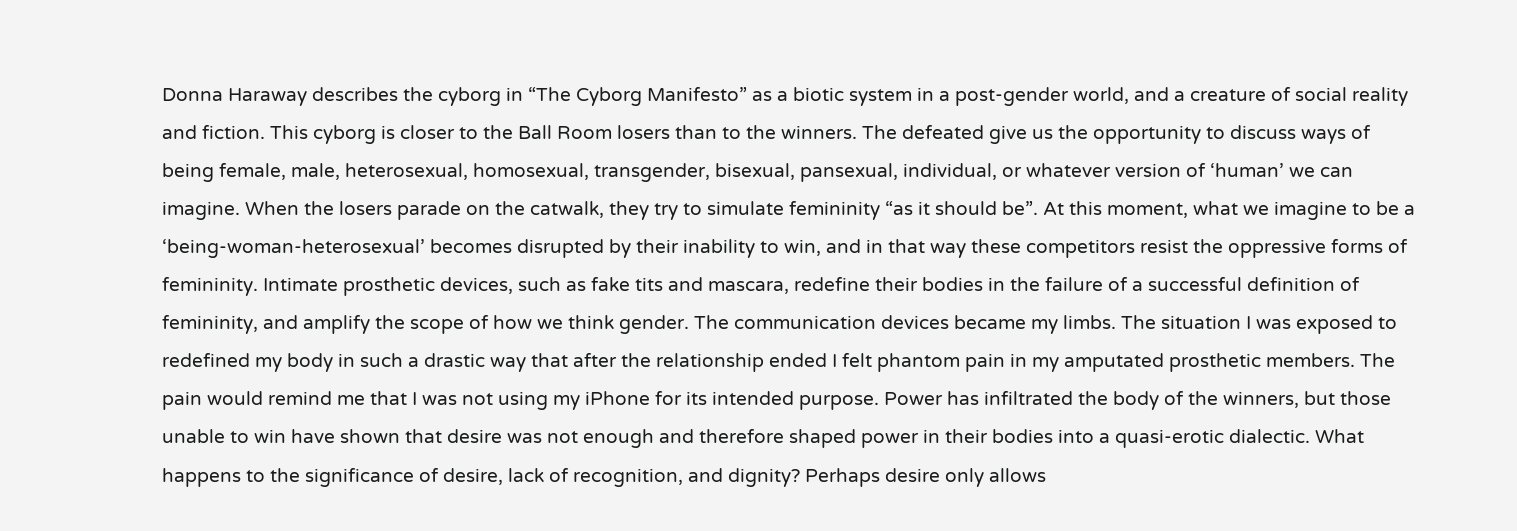Donna Haraway describes the cyborg in “The Cyborg Manifesto” as a biotic system in a post-gender world, and a creature of social reality and fiction. This cyborg is closer to the Ball Room losers than to the winners. The defeated give us the opportunity to discuss ways of being female, male, heterosexual, homosexual, transgender, bisexual, pansexual, individual, or whatever version of ‘human’ we can imagine. When the losers parade on the catwalk, they try to simulate femininity “as it should be”. At this moment, what we imagine to be a ‘being-woman-heterosexual’ becomes disrupted by their inability to win, and in that way these competitors resist the oppressive forms of femininity. Intimate prosthetic devices, such as fake tits and mascara, redefine their bodies in the failure of a successful definition of femininity, and amplify the scope of how we think gender. The communication devices became my limbs. The situation I was exposed to redefined my body in such a drastic way that after the relationship ended I felt phantom pain in my amputated prosthetic members. The pain would remind me that I was not using my iPhone for its intended purpose. Power has infiltrated the body of the winners, but those unable to win have shown that desire was not enough and therefore shaped power in their bodies into a quasi-erotic dialectic. What happens to the significance of desire, lack of recognition, and dignity? Perhaps desire only allows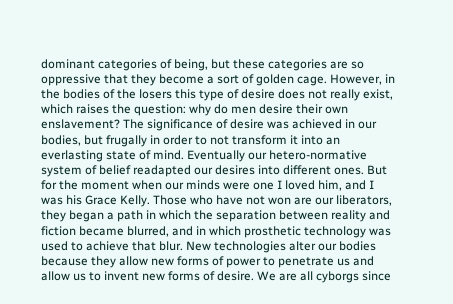dominant categories of being, but these categories are so oppressive that they become a sort of golden cage. However, in the bodies of the losers this type of desire does not really exist, which raises the question: why do men desire their own enslavement? The significance of desire was achieved in our bodies, but frugally in order to not transform it into an everlasting state of mind. Eventually our hetero-normative system of belief readapted our desires into different ones. But for the moment when our minds were one I loved him, and I was his Grace Kelly. Those who have not won are our liberators, they began a path in which the separation between reality and fiction became blurred, and in which prosthetic technology was used to achieve that blur. New technologies alter our bodies because they allow new forms of power to penetrate us and allow us to invent new forms of desire. We are all cyborgs since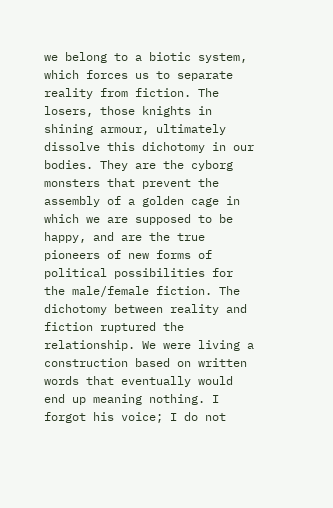we belong to a biotic system, which forces us to separate reality from fiction. The losers, those knights in shining armour, ultimately dissolve this dichotomy in our bodies. They are the cyborg monsters that prevent the assembly of a golden cage in which we are supposed to be happy, and are the true pioneers of new forms of political possibilities for the male/female fiction. The dichotomy between reality and fiction ruptured the relationship. We were living a construction based on written words that eventually would end up meaning nothing. I forgot his voice; I do not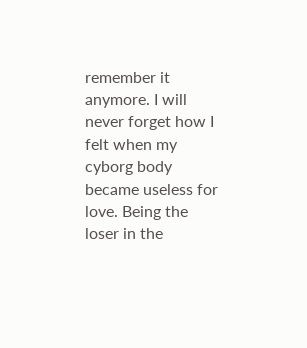remember it anymore. I will never forget how I felt when my cyborg body became useless for love. Being the loser in the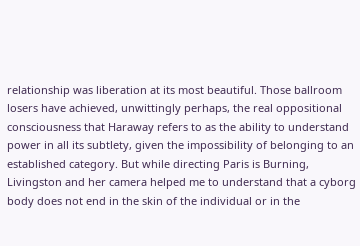relationship was liberation at its most beautiful. Those ballroom losers have achieved, unwittingly perhaps, the real oppositional consciousness that Haraway refers to as the ability to understand power in all its subtlety, given the impossibility of belonging to an established category. But while directing Paris is Burning, Livingston and her camera helped me to understand that a cyborg body does not end in the skin of the individual or in the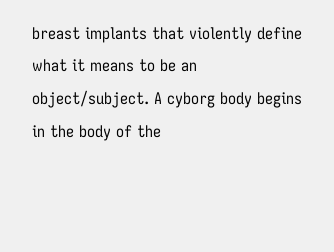breast implants that violently define what it means to be an object/subject. A cyborg body begins in the body of the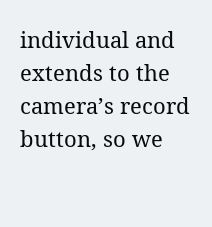individual and extends to the camera’s record button, so we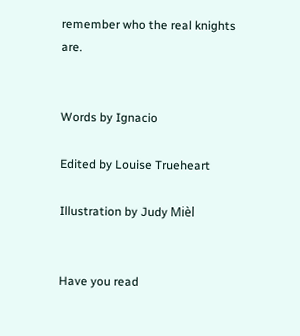remember who the real knights are.


Words by Ignacio

Edited by Louise Trueheart

Illustration by Judy Mièl


Have you read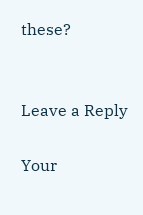these?


Leave a Reply

Your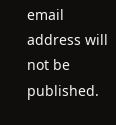email address will not be published.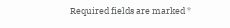Required fields are marked *